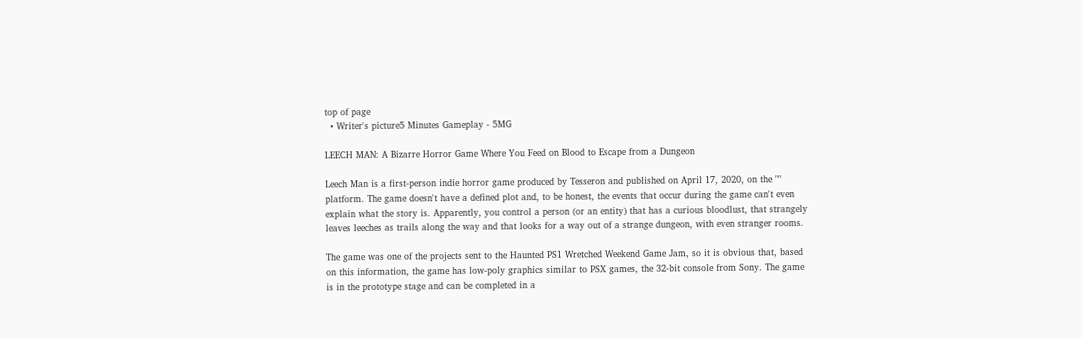top of page
  • Writer's picture5 Minutes Gameplay - 5MG

LEECH MAN: A Bizarre Horror Game Where You Feed on Blood to Escape from a Dungeon

Leech Man is a first-person indie horror game produced by Tesseron and published on April 17, 2020, on the "" platform. The game doesn't have a defined plot and, to be honest, the events that occur during the game can't even explain what the story is. Apparently, you control a person (or an entity) that has a curious bloodlust, that strangely leaves leeches as trails along the way and that looks for a way out of a strange dungeon, with even stranger rooms.

The game was one of the projects sent to the Haunted PS1 Wretched Weekend Game Jam, so it is obvious that, based on this information, the game has low-poly graphics similar to PSX games, the 32-bit console from Sony. The game is in the prototype stage and can be completed in a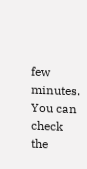few minutes. You can check the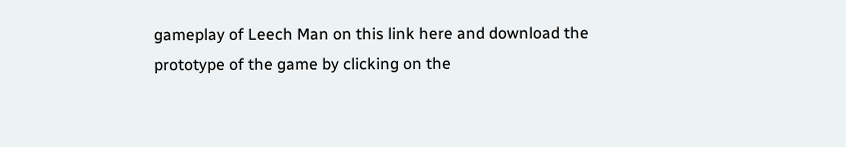gameplay of Leech Man on this link here and download the prototype of the game by clicking on the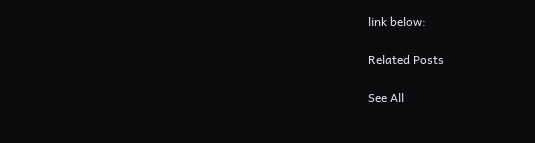link below:

Related Posts

See All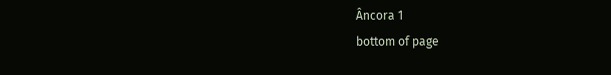Âncora 1
bottom of page